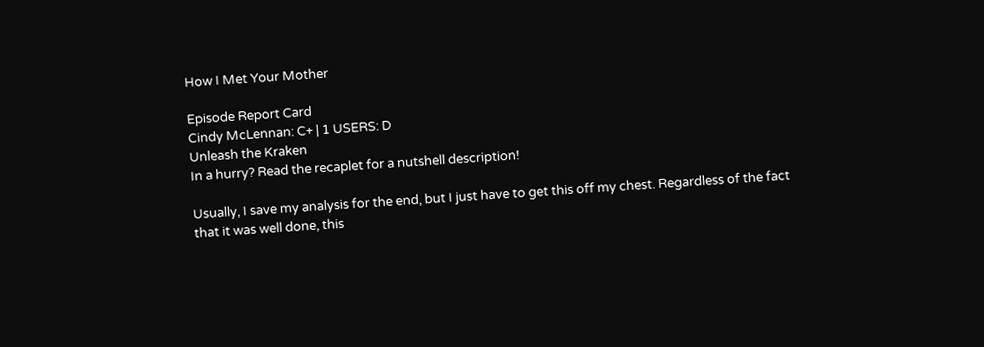How I Met Your Mother

Episode Report Card
Cindy McLennan: C+ | 1 USERS: D
Unleash the Kraken
In a hurry? Read the recaplet for a nutshell description!

Usually, I save my analysis for the end, but I just have to get this off my chest. Regardless of the fact that it was well done, this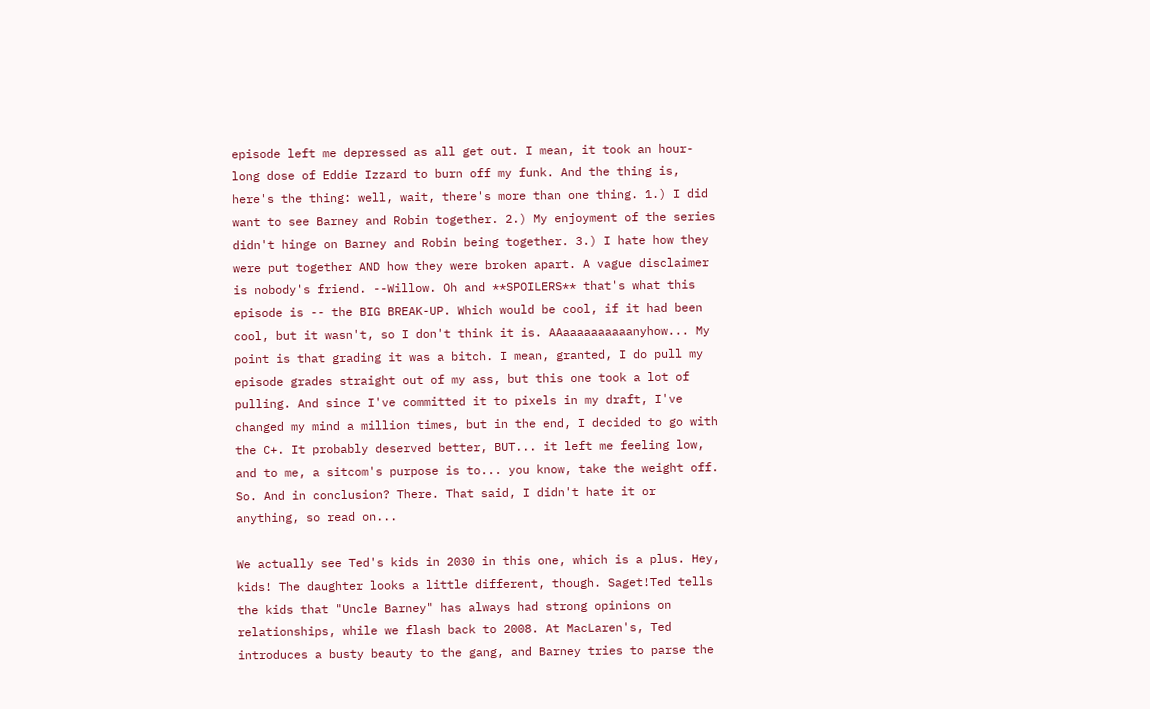episode left me depressed as all get out. I mean, it took an hour-long dose of Eddie Izzard to burn off my funk. And the thing is, here's the thing: well, wait, there's more than one thing. 1.) I did want to see Barney and Robin together. 2.) My enjoyment of the series didn't hinge on Barney and Robin being together. 3.) I hate how they were put together AND how they were broken apart. A vague disclaimer is nobody's friend. --Willow. Oh and **SPOILERS** that's what this episode is -- the BIG BREAK-UP. Which would be cool, if it had been cool, but it wasn't, so I don't think it is. AAaaaaaaaaaanyhow... My point is that grading it was a bitch. I mean, granted, I do pull my episode grades straight out of my ass, but this one took a lot of pulling. And since I've committed it to pixels in my draft, I've changed my mind a million times, but in the end, I decided to go with the C+. It probably deserved better, BUT... it left me feeling low, and to me, a sitcom's purpose is to... you know, take the weight off. So. And in conclusion? There. That said, I didn't hate it or anything, so read on...

We actually see Ted's kids in 2030 in this one, which is a plus. Hey, kids! The daughter looks a little different, though. Saget!Ted tells the kids that "Uncle Barney" has always had strong opinions on relationships, while we flash back to 2008. At MacLaren's, Ted introduces a busty beauty to the gang, and Barney tries to parse the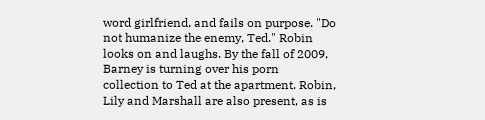word girlfriend, and fails on purpose. "Do not humanize the enemy, Ted." Robin looks on and laughs. By the fall of 2009, Barney is turning over his porn collection to Ted at the apartment. Robin, Lily and Marshall are also present, as is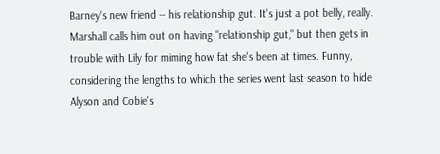Barney's new friend -- his relationship gut. It's just a pot belly, really. Marshall calls him out on having "relationship gut," but then gets in trouble with Lily for miming how fat she's been at times. Funny, considering the lengths to which the series went last season to hide Alyson and Cobie's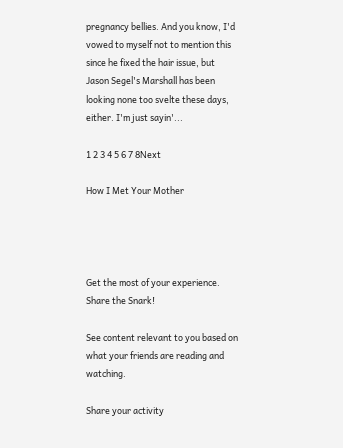pregnancy bellies. And you know, I'd vowed to myself not to mention this since he fixed the hair issue, but Jason Segel's Marshall has been looking none too svelte these days, either. I'm just sayin'...

1 2 3 4 5 6 7 8Next

How I Met Your Mother




Get the most of your experience.
Share the Snark!

See content relevant to you based on what your friends are reading and watching.

Share your activity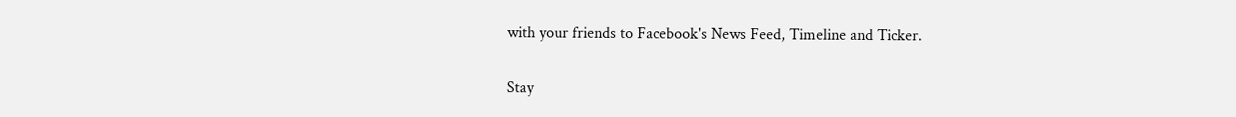with your friends to Facebook's News Feed, Timeline and Ticker.

Stay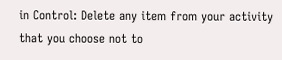in Control: Delete any item from your activity that you choose not to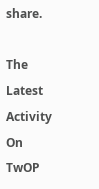share.

The Latest Activity On TwOP